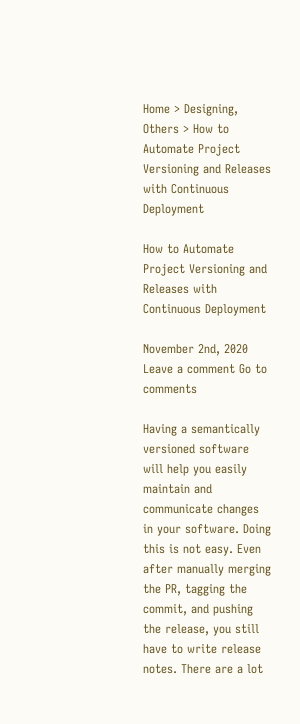Home > Designing, Others > How to Automate Project Versioning and Releases with Continuous Deployment

How to Automate Project Versioning and Releases with Continuous Deployment

November 2nd, 2020 Leave a comment Go to comments

Having a semantically versioned software will help you easily maintain and communicate changes in your software. Doing this is not easy. Even after manually merging the PR, tagging the commit, and pushing the release, you still have to write release notes. There are a lot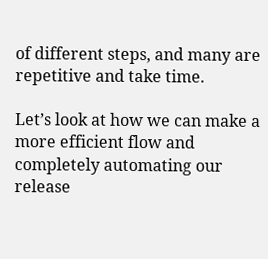of different steps, and many are repetitive and take time.

Let’s look at how we can make a more efficient flow and completely automating our release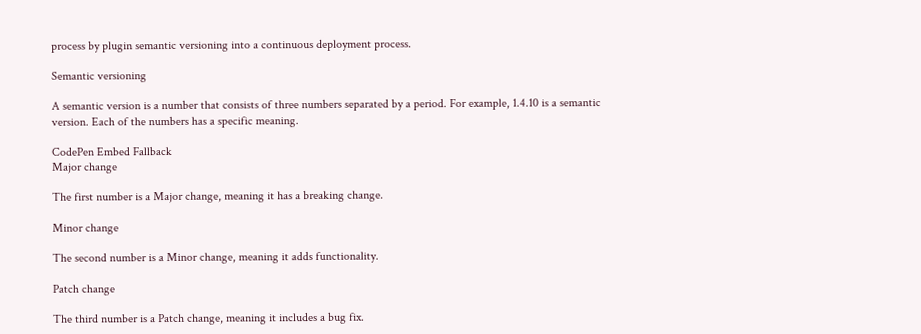process by plugin semantic versioning into a continuous deployment process.

Semantic versioning

A semantic version is a number that consists of three numbers separated by a period. For example, 1.4.10 is a semantic version. Each of the numbers has a specific meaning.

CodePen Embed Fallback
Major change

The first number is a Major change, meaning it has a breaking change.

Minor change

The second number is a Minor change, meaning it adds functionality.

Patch change

The third number is a Patch change, meaning it includes a bug fix.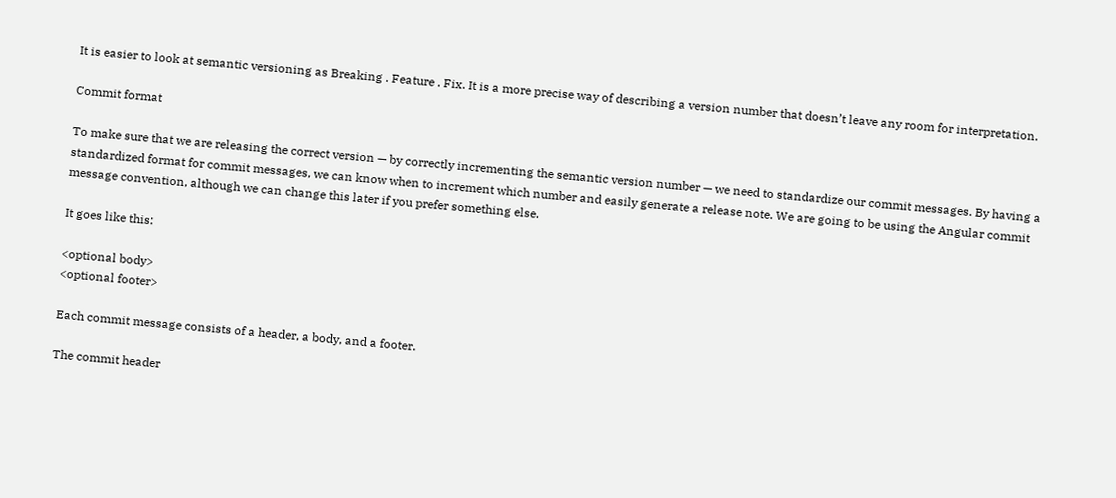It is easier to look at semantic versioning as Breaking . Feature . Fix. It is a more precise way of describing a version number that doesn’t leave any room for interpretation.

Commit format

To make sure that we are releasing the correct version — by correctly incrementing the semantic version number — we need to standardize our commit messages. By having a standardized format for commit messages, we can know when to increment which number and easily generate a release note. We are going to be using the Angular commit message convention, although we can change this later if you prefer something else.

It goes like this:

<optional body>
<optional footer>

Each commit message consists of a header, a body, and a footer.

The commit header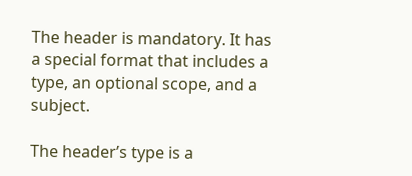The header is mandatory. It has a special format that includes a type, an optional scope, and a subject.

The header’s type is a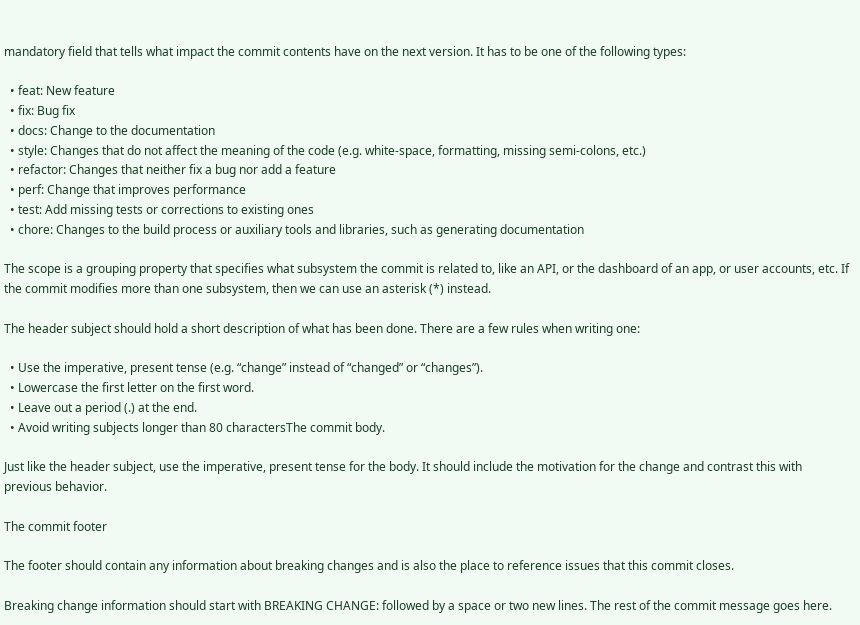mandatory field that tells what impact the commit contents have on the next version. It has to be one of the following types:

  • feat: New feature
  • fix: Bug fix
  • docs: Change to the documentation
  • style: Changes that do not affect the meaning of the code (e.g. white-space, formatting, missing semi-colons, etc.)
  • refactor: Changes that neither fix a bug nor add a feature
  • perf: Change that improves performance
  • test: Add missing tests or corrections to existing ones
  • chore: Changes to the build process or auxiliary tools and libraries, such as generating documentation

The scope is a grouping property that specifies what subsystem the commit is related to, like an API, or the dashboard of an app, or user accounts, etc. If the commit modifies more than one subsystem, then we can use an asterisk (*) instead.

The header subject should hold a short description of what has been done. There are a few rules when writing one:

  • Use the imperative, present tense (e.g. “change” instead of “changed” or “changes”).
  • Lowercase the first letter on the first word.
  • Leave out a period (.) at the end.
  • Avoid writing subjects longer than 80 charactersThe commit body.

Just like the header subject, use the imperative, present tense for the body. It should include the motivation for the change and contrast this with previous behavior.

The commit footer

The footer should contain any information about breaking changes and is also the place to reference issues that this commit closes.

Breaking change information should start with BREAKING CHANGE: followed by a space or two new lines. The rest of the commit message goes here.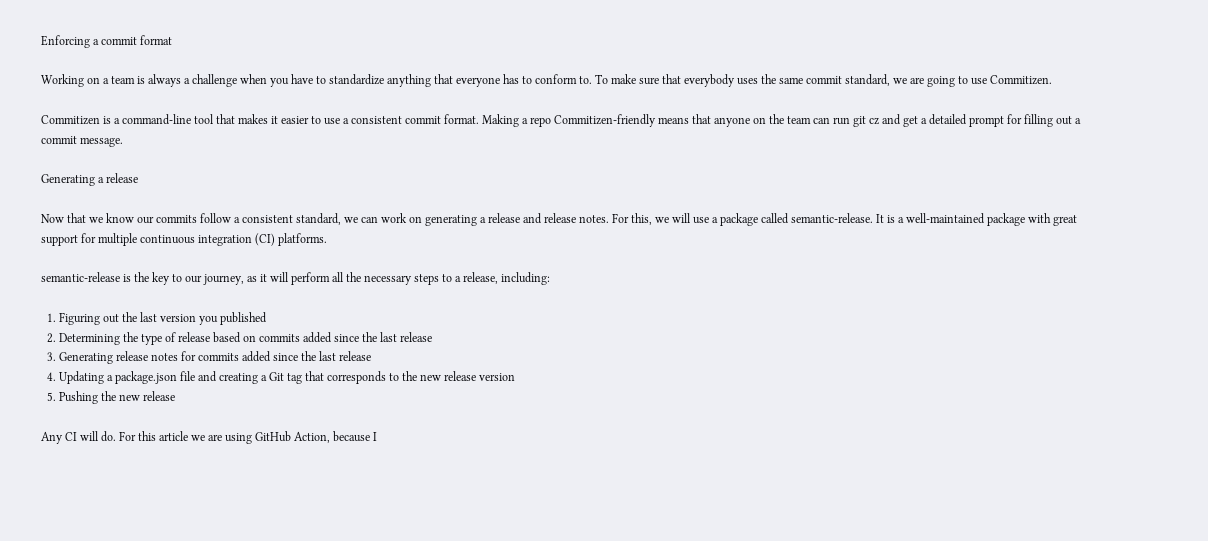Enforcing a commit format

Working on a team is always a challenge when you have to standardize anything that everyone has to conform to. To make sure that everybody uses the same commit standard, we are going to use Commitizen.

Commitizen is a command-line tool that makes it easier to use a consistent commit format. Making a repo Commitizen-friendly means that anyone on the team can run git cz and get a detailed prompt for filling out a commit message.

Generating a release

Now that we know our commits follow a consistent standard, we can work on generating a release and release notes. For this, we will use a package called semantic-release. It is a well-maintained package with great support for multiple continuous integration (CI) platforms.

semantic-release is the key to our journey, as it will perform all the necessary steps to a release, including:

  1. Figuring out the last version you published
  2. Determining the type of release based on commits added since the last release
  3. Generating release notes for commits added since the last release
  4. Updating a package.json file and creating a Git tag that corresponds to the new release version
  5. Pushing the new release

Any CI will do. For this article we are using GitHub Action, because I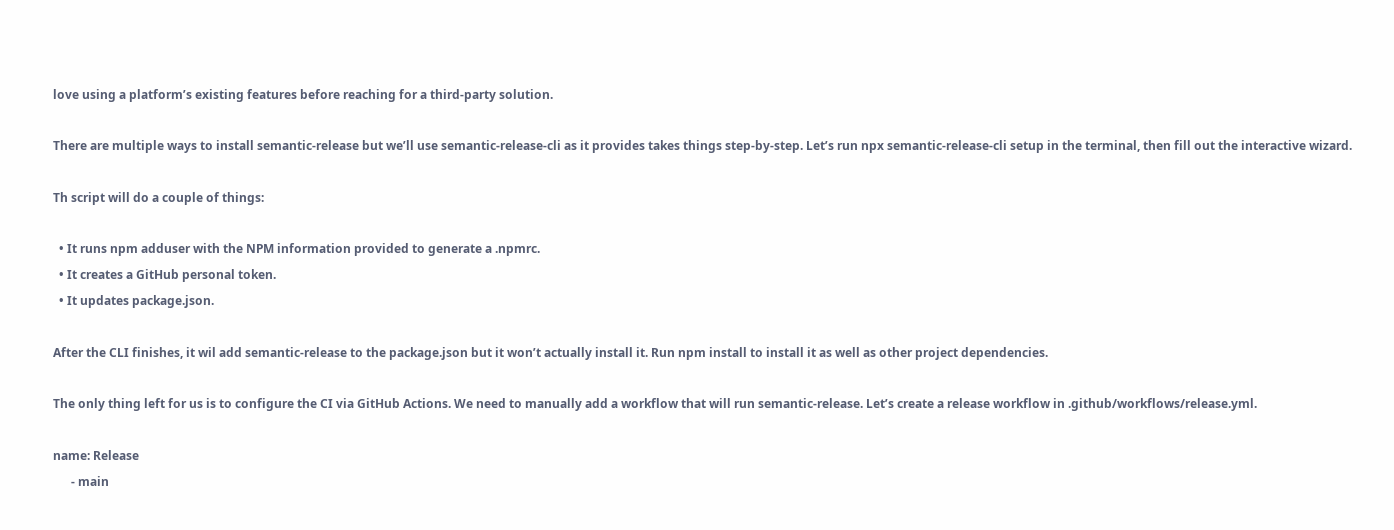love using a platform’s existing features before reaching for a third-party solution.

There are multiple ways to install semantic-release but we’ll use semantic-release-cli as it provides takes things step-by-step. Let’s run npx semantic-release-cli setup in the terminal, then fill out the interactive wizard.

Th script will do a couple of things:

  • It runs npm adduser with the NPM information provided to generate a .npmrc.
  • It creates a GitHub personal token.
  • It updates package.json.

After the CLI finishes, it wil add semantic-release to the package.json but it won’t actually install it. Run npm install to install it as well as other project dependencies.

The only thing left for us is to configure the CI via GitHub Actions. We need to manually add a workflow that will run semantic-release. Let’s create a release workflow in .github/workflows/release.yml.

name: Release
      - main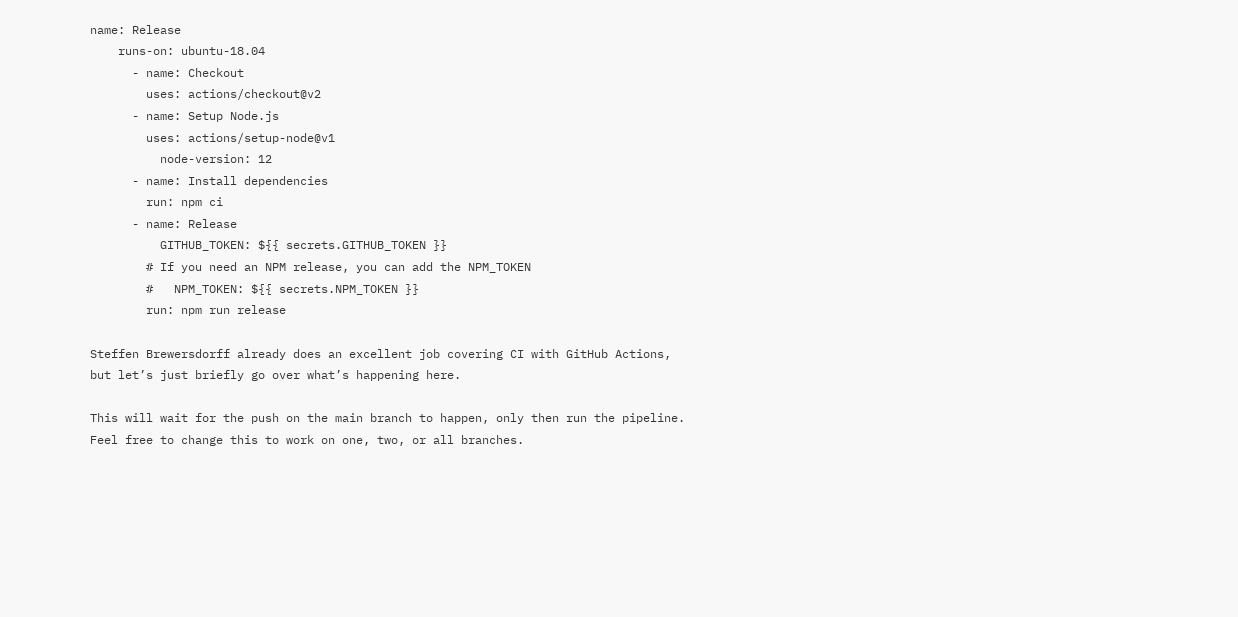name: Release
    runs-on: ubuntu-18.04
      - name: Checkout
        uses: actions/checkout@v2
      - name: Setup Node.js
        uses: actions/setup-node@v1
          node-version: 12
      - name: Install dependencies
        run: npm ci
      - name: Release
          GITHUB_TOKEN: ${{ secrets.GITHUB_TOKEN }}
        # If you need an NPM release, you can add the NPM_TOKEN
        #   NPM_TOKEN: ${{ secrets.NPM_TOKEN }}
        run: npm run release

Steffen Brewersdorff already does an excellent job covering CI with GitHub Actions, but let’s just briefly go over what’s happening here.

This will wait for the push on the main branch to happen, only then run the pipeline. Feel free to change this to work on one, two, or all branches.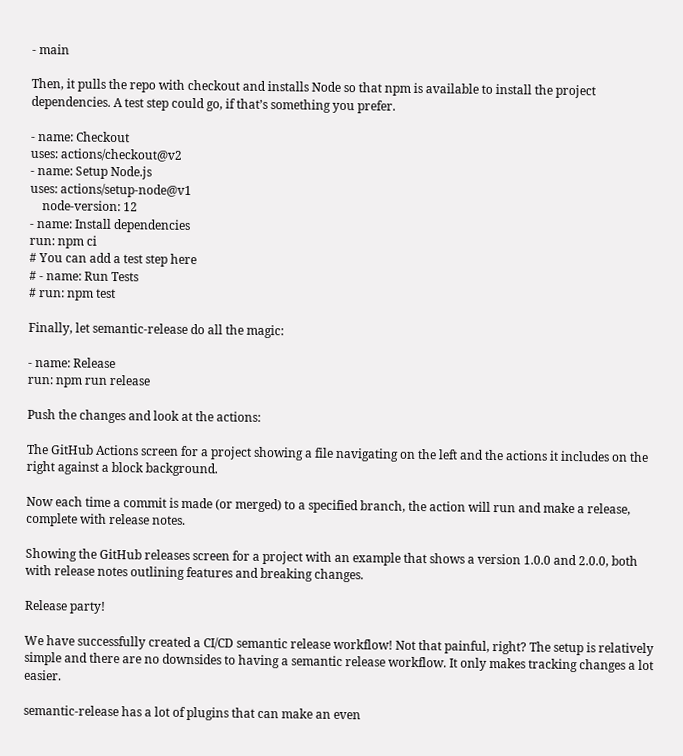- main

Then, it pulls the repo with checkout and installs Node so that npm is available to install the project dependencies. A test step could go, if that’s something you prefer.

- name: Checkout
uses: actions/checkout@v2
- name: Setup Node.js
uses: actions/setup-node@v1
    node-version: 12
- name: Install dependencies
run: npm ci
# You can add a test step here
# - name: Run Tests
# run: npm test

Finally, let semantic-release do all the magic:

- name: Release
run: npm run release

Push the changes and look at the actions:

The GitHub Actions screen for a project showing a file navigating on the left and the actions it includes on the right against a block background.

Now each time a commit is made (or merged) to a specified branch, the action will run and make a release, complete with release notes.

Showing the GitHub releases screen for a project with an example that shows a version 1.0.0 and 2.0.0, both with release notes outlining features and breaking changes.

Release party!

We have successfully created a CI/CD semantic release workflow! Not that painful, right? The setup is relatively simple and there are no downsides to having a semantic release workflow. It only makes tracking changes a lot easier.

semantic-release has a lot of plugins that can make an even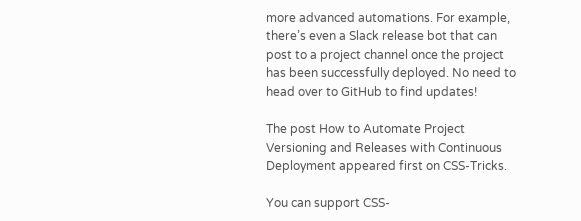more advanced automations. For example, there’s even a Slack release bot that can post to a project channel once the project has been successfully deployed. No need to head over to GitHub to find updates!

The post How to Automate Project Versioning and Releases with Continuous Deployment appeared first on CSS-Tricks.

You can support CSS-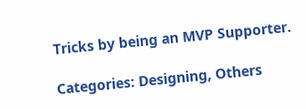Tricks by being an MVP Supporter.

Categories: Designing, Others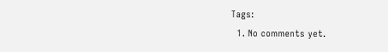Tags:
  1. No comments yet.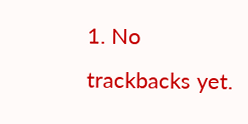1. No trackbacks yet.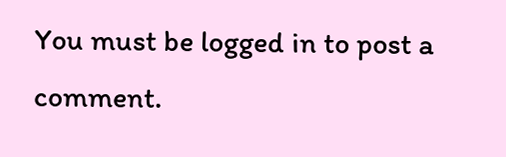You must be logged in to post a comment.